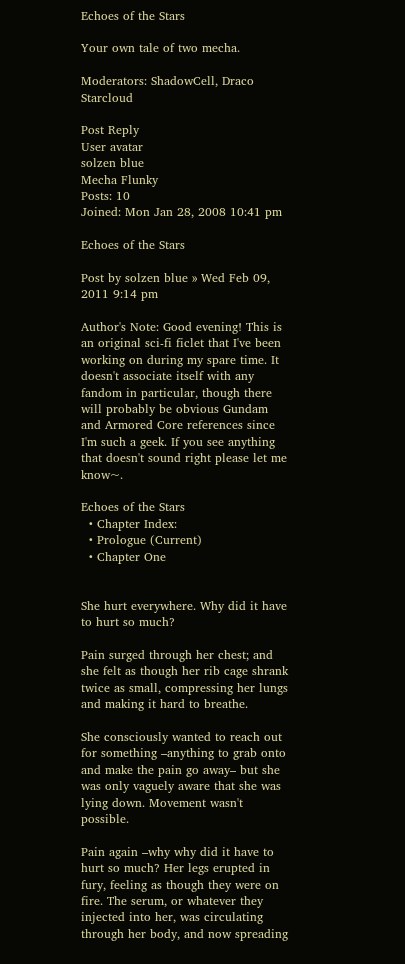Echoes of the Stars

Your own tale of two mecha.

Moderators: ShadowCell, Draco Starcloud

Post Reply
User avatar
solzen blue
Mecha Flunky
Posts: 10
Joined: Mon Jan 28, 2008 10:41 pm

Echoes of the Stars

Post by solzen blue » Wed Feb 09, 2011 9:14 pm

Author's Note: Good evening! This is an original sci-fi ficlet that I've been working on during my spare time. It doesn't associate itself with any fandom in particular, though there will probably be obvious Gundam and Armored Core references since I'm such a geek. If you see anything that doesn't sound right please let me know~.

Echoes of the Stars
  • Chapter Index:
  • Prologue (Current)
  • Chapter One


She hurt everywhere. Why did it have to hurt so much?

Pain surged through her chest; and she felt as though her rib cage shrank twice as small, compressing her lungs and making it hard to breathe.

She consciously wanted to reach out for something –anything to grab onto and make the pain go away– but she was only vaguely aware that she was lying down. Movement wasn't possible.

Pain again –why why did it have to hurt so much? Her legs erupted in fury, feeling as though they were on fire. The serum, or whatever they injected into her, was circulating through her body, and now spreading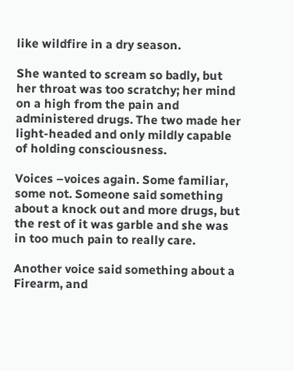like wildfire in a dry season.

She wanted to scream so badly, but her throat was too scratchy; her mind on a high from the pain and administered drugs. The two made her light-headed and only mildly capable of holding consciousness.

Voices –voices again. Some familiar, some not. Someone said something about a knock out and more drugs, but the rest of it was garble and she was in too much pain to really care.

Another voice said something about a Firearm, and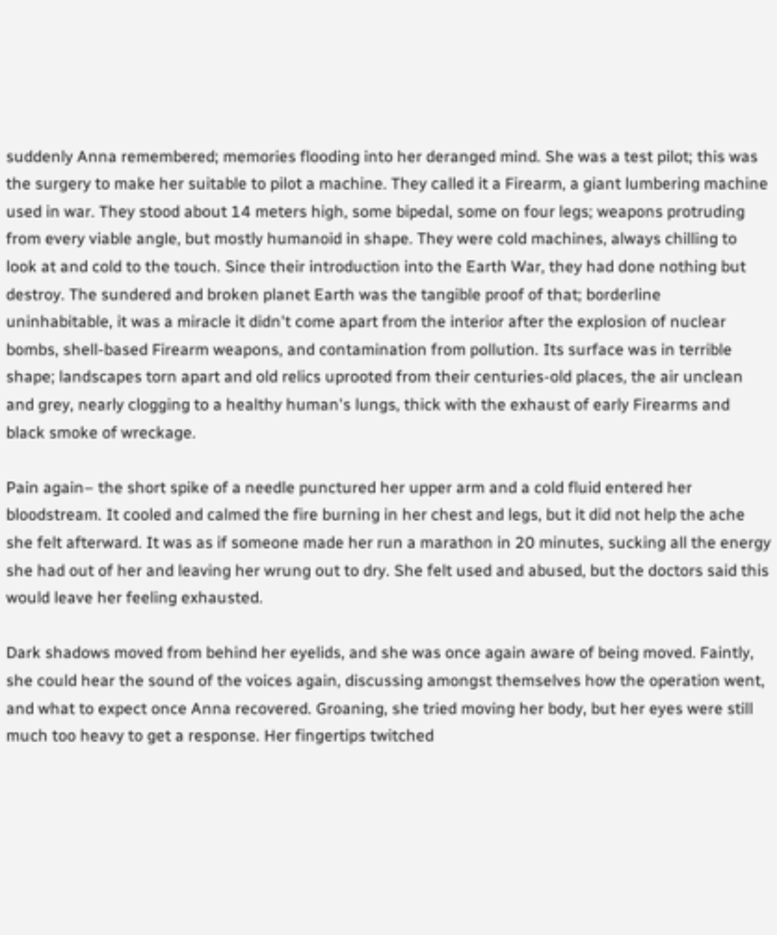suddenly Anna remembered; memories flooding into her deranged mind. She was a test pilot; this was the surgery to make her suitable to pilot a machine. They called it a Firearm, a giant lumbering machine used in war. They stood about 14 meters high, some bipedal, some on four legs; weapons protruding from every viable angle, but mostly humanoid in shape. They were cold machines, always chilling to look at and cold to the touch. Since their introduction into the Earth War, they had done nothing but destroy. The sundered and broken planet Earth was the tangible proof of that; borderline uninhabitable, it was a miracle it didn't come apart from the interior after the explosion of nuclear bombs, shell-based Firearm weapons, and contamination from pollution. Its surface was in terrible shape; landscapes torn apart and old relics uprooted from their centuries-old places, the air unclean and grey, nearly clogging to a healthy human's lungs, thick with the exhaust of early Firearms and black smoke of wreckage.

Pain again– the short spike of a needle punctured her upper arm and a cold fluid entered her bloodstream. It cooled and calmed the fire burning in her chest and legs, but it did not help the ache she felt afterward. It was as if someone made her run a marathon in 20 minutes, sucking all the energy she had out of her and leaving her wrung out to dry. She felt used and abused, but the doctors said this would leave her feeling exhausted.

Dark shadows moved from behind her eyelids, and she was once again aware of being moved. Faintly, she could hear the sound of the voices again, discussing amongst themselves how the operation went, and what to expect once Anna recovered. Groaning, she tried moving her body, but her eyes were still much too heavy to get a response. Her fingertips twitched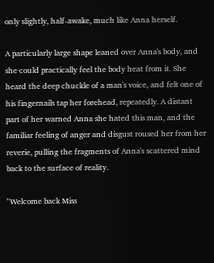only slightly, half-awake, much like Anna herself.

A particularly large shape leaned over Anna's body, and she could practically feel the body heat from it. She heard the deep chuckle of a man's voice, and felt one of his fingernails tap her forehead, repeatedly. A distant part of her warned Anna she hated this man, and the familiar feeling of anger and disgust roused her from her reverie, pulling the fragments of Anna's scattered mind back to the surface of reality.

"Welcome back Miss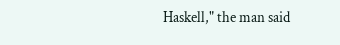Haskell," the man said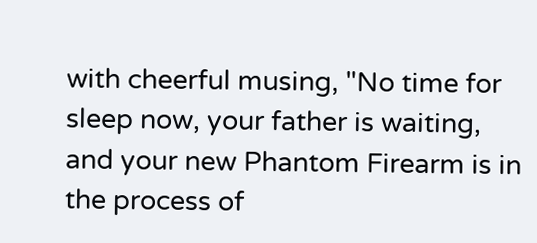with cheerful musing, "No time for sleep now, your father is waiting, and your new Phantom Firearm is in the process of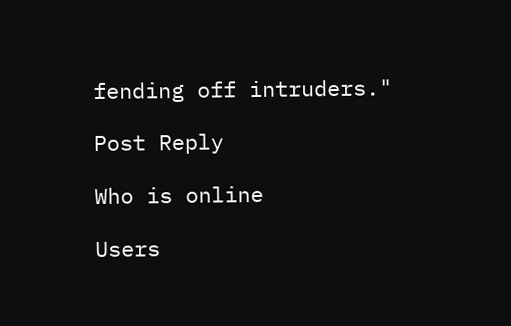fending off intruders."

Post Reply

Who is online

Users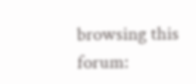browsing this forum: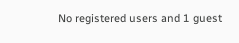No registered users and 1 guest